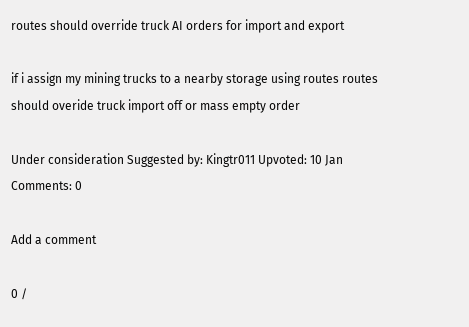routes should override truck AI orders for import and export

if i assign my mining trucks to a nearby storage using routes routes should overide truck import off or mass empty order

Under consideration Suggested by: Kingtr011 Upvoted: 10 Jan Comments: 0

Add a comment

0 /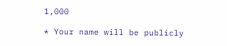1,000

* Your name will be publicly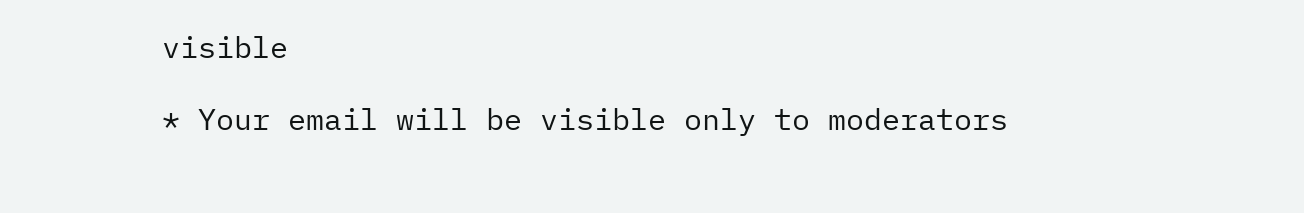visible

* Your email will be visible only to moderators